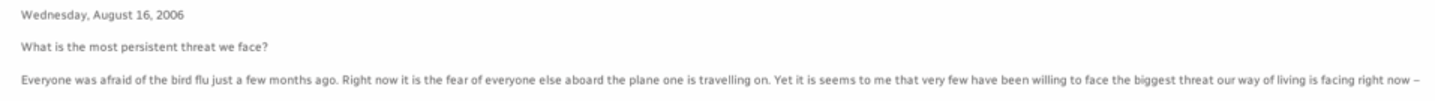Wednesday, August 16, 2006

What is the most persistent threat we face?

Everyone was afraid of the bird flu just a few months ago. Right now it is the fear of everyone else aboard the plane one is travelling on. Yet it is seems to me that very few have been willing to face the biggest threat our way of living is facing right now –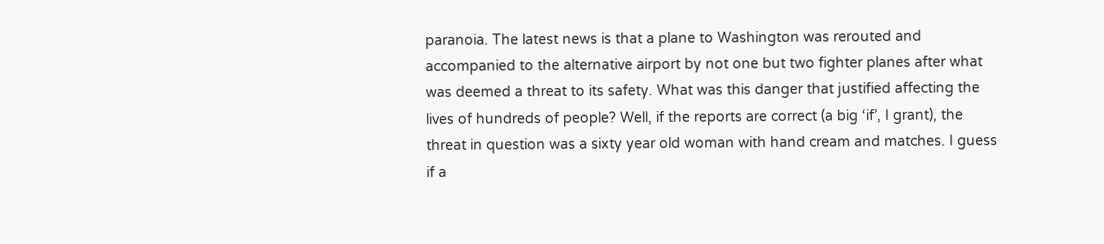paranoia. The latest news is that a plane to Washington was rerouted and accompanied to the alternative airport by not one but two fighter planes after what was deemed a threat to its safety. What was this danger that justified affecting the lives of hundreds of people? Well, if the reports are correct (a big ‘if’, I grant), the threat in question was a sixty year old woman with hand cream and matches. I guess if a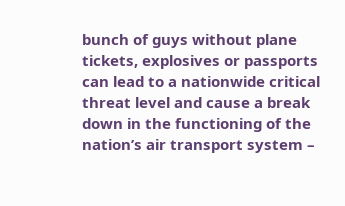bunch of guys without plane tickets, explosives or passports can lead to a nationwide critical threat level and cause a break down in the functioning of the nation’s air transport system –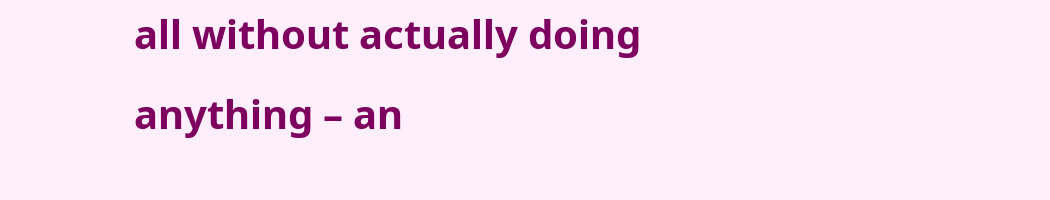all without actually doing anything – an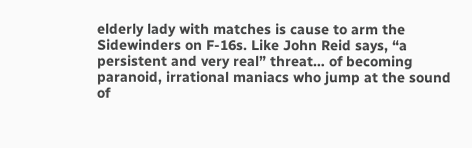elderly lady with matches is cause to arm the Sidewinders on F-16s. Like John Reid says, “a persistent and very real” threat… of becoming paranoid, irrational maniacs who jump at the sound of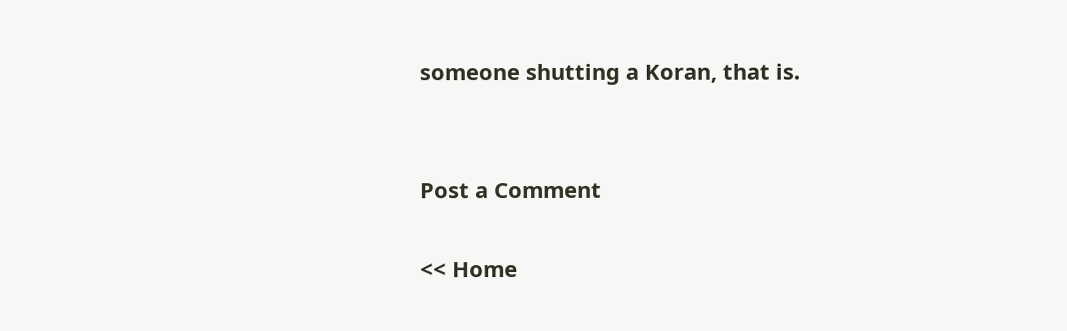someone shutting a Koran, that is.


Post a Comment

<< Home